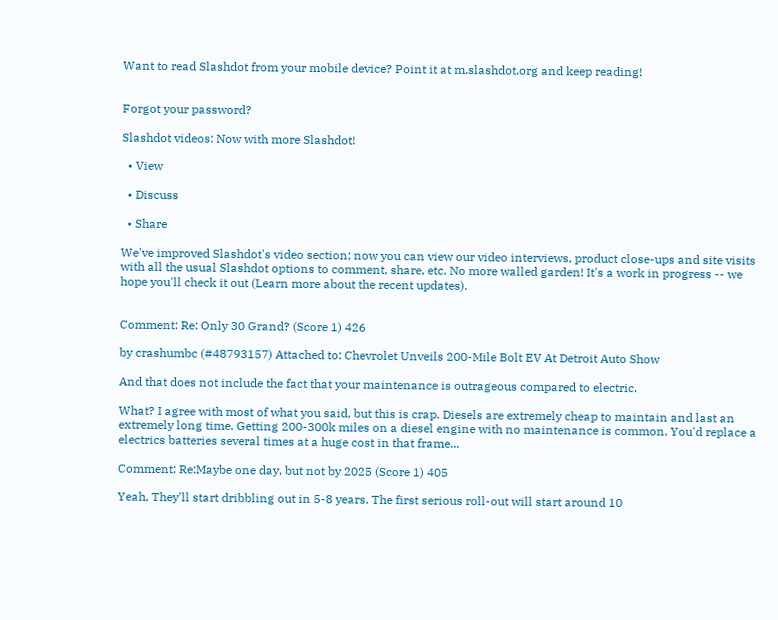Want to read Slashdot from your mobile device? Point it at m.slashdot.org and keep reading!


Forgot your password?

Slashdot videos: Now with more Slashdot!

  • View

  • Discuss

  • Share

We've improved Slashdot's video section; now you can view our video interviews, product close-ups and site visits with all the usual Slashdot options to comment, share, etc. No more walled garden! It's a work in progress -- we hope you'll check it out (Learn more about the recent updates).


Comment: Re: Only 30 Grand? (Score 1) 426

by crashumbc (#48793157) Attached to: Chevrolet Unveils 200-Mile Bolt EV At Detroit Auto Show

And that does not include the fact that your maintenance is outrageous compared to electric.

What? I agree with most of what you said, but this is crap. Diesels are extremely cheap to maintain and last an extremely long time. Getting 200-300k miles on a diesel engine with no maintenance is common. You'd replace a electrics batteries several times at a huge cost in that frame...

Comment: Re:Maybe one day, but not by 2025 (Score 1) 405

Yeah, They'll start dribbling out in 5-8 years. The first serious roll-out will start around 10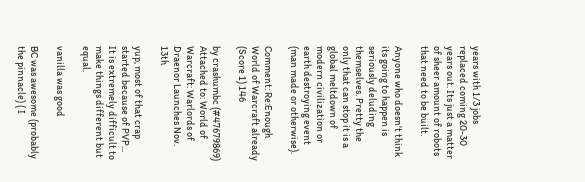years with 1/3 jobs replaced coming 20-30 years out. Its just a matter of sheer amount of robots that need to be built.

Anyone who doesn't think its going to happen is seriously deluding themselves. Pretty the only that can stop it is a global meltdown of modern civilization or earth destroying event (man made or otherwise).

Comment: Re:Enough World of Warcraft already (Score 1) 146

by crashumbc (#47679869) Attached to: World of Warcraft: Warlords of Draenor Launches Nov. 13th

yup, most of that crap started because of PVP... It is extremely difficult to make things different but equal.

vanilla was good

BC was awesome (probably the pinnacle) ( I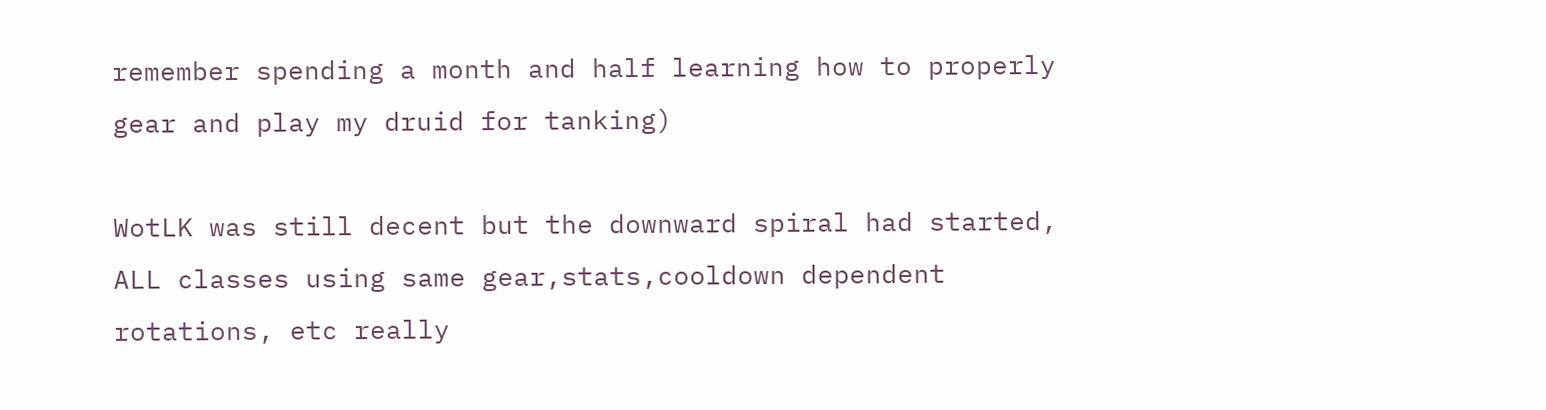remember spending a month and half learning how to properly gear and play my druid for tanking)

WotLK was still decent but the downward spiral had started, ALL classes using same gear,stats,cooldown dependent rotations, etc really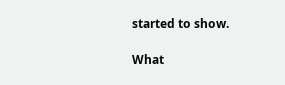started to show.

What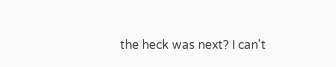the heck was next? I can't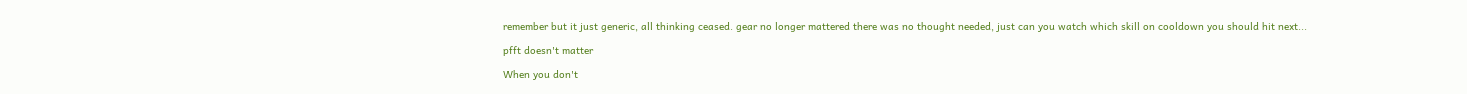remember but it just generic, all thinking ceased. gear no longer mattered there was no thought needed, just can you watch which skill on cooldown you should hit next...

pfft doesn't matter

When you don't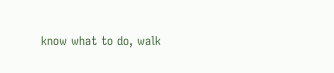know what to do, walk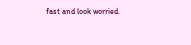fast and look worried.